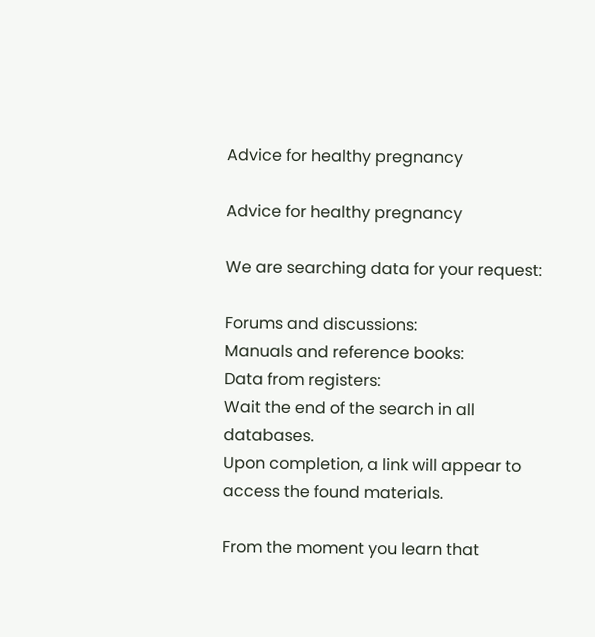Advice for healthy pregnancy

Advice for healthy pregnancy

We are searching data for your request:

Forums and discussions:
Manuals and reference books:
Data from registers:
Wait the end of the search in all databases.
Upon completion, a link will appear to access the found materials.

From the moment you learn that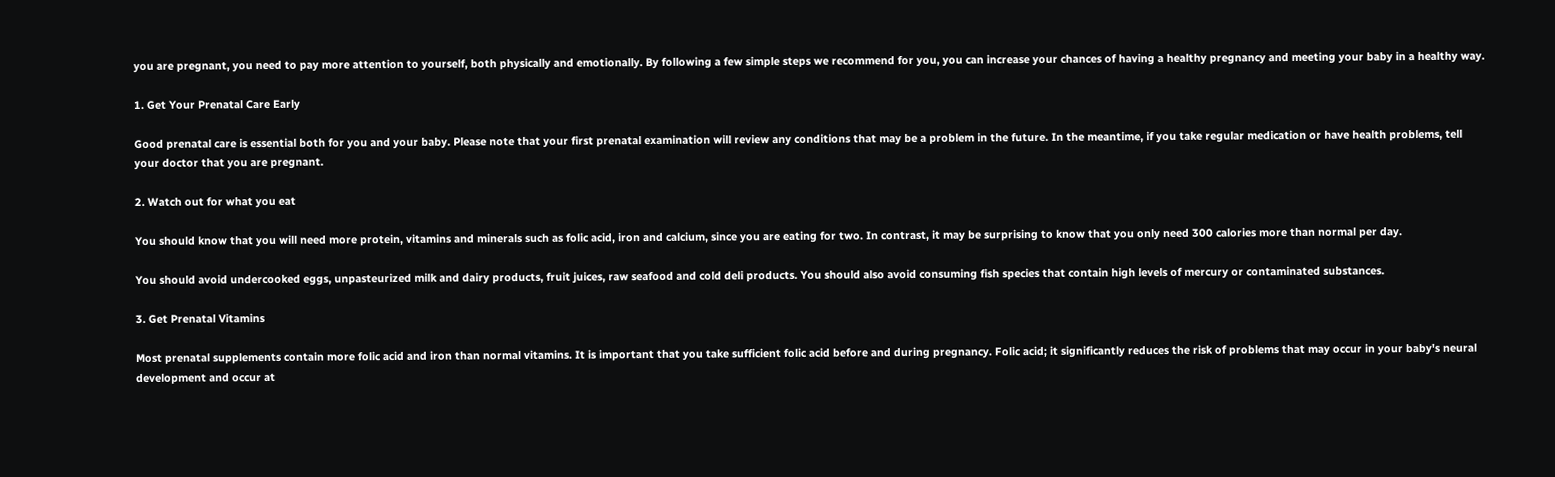you are pregnant, you need to pay more attention to yourself, both physically and emotionally. By following a few simple steps we recommend for you, you can increase your chances of having a healthy pregnancy and meeting your baby in a healthy way.

1. Get Your Prenatal Care Early

Good prenatal care is essential both for you and your baby. Please note that your first prenatal examination will review any conditions that may be a problem in the future. In the meantime, if you take regular medication or have health problems, tell your doctor that you are pregnant.

2. Watch out for what you eat

You should know that you will need more protein, vitamins and minerals such as folic acid, iron and calcium, since you are eating for two. In contrast, it may be surprising to know that you only need 300 calories more than normal per day.

You should avoid undercooked eggs, unpasteurized milk and dairy products, fruit juices, raw seafood and cold deli products. You should also avoid consuming fish species that contain high levels of mercury or contaminated substances.

3. Get Prenatal Vitamins

Most prenatal supplements contain more folic acid and iron than normal vitamins. It is important that you take sufficient folic acid before and during pregnancy. Folic acid; it significantly reduces the risk of problems that may occur in your baby's neural development and occur at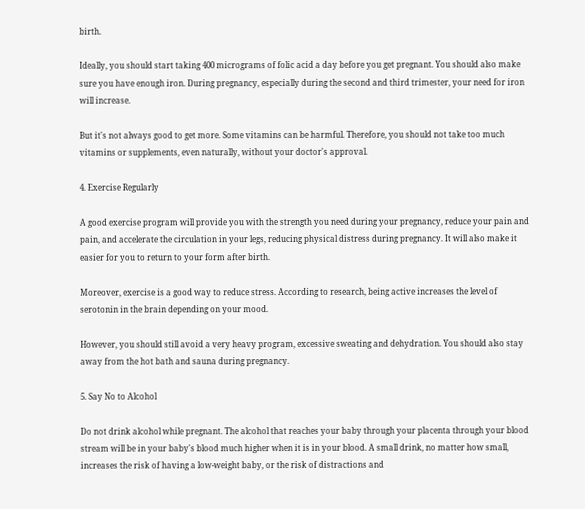birth.

Ideally, you should start taking 400 micrograms of folic acid a day before you get pregnant. You should also make sure you have enough iron. During pregnancy, especially during the second and third trimester, your need for iron will increase.

But it's not always good to get more. Some vitamins can be harmful. Therefore, you should not take too much vitamins or supplements, even naturally, without your doctor's approval.

4. Exercise Regularly

A good exercise program will provide you with the strength you need during your pregnancy, reduce your pain and pain, and accelerate the circulation in your legs, reducing physical distress during pregnancy. It will also make it easier for you to return to your form after birth.

Moreover, exercise is a good way to reduce stress. According to research, being active increases the level of serotonin in the brain depending on your mood.

However, you should still avoid a very heavy program, excessive sweating and dehydration. You should also stay away from the hot bath and sauna during pregnancy.

5. Say No to Alcohol

Do not drink alcohol while pregnant. The alcohol that reaches your baby through your placenta through your blood stream will be in your baby's blood much higher when it is in your blood. A small drink, no matter how small, increases the risk of having a low-weight baby, or the risk of distractions and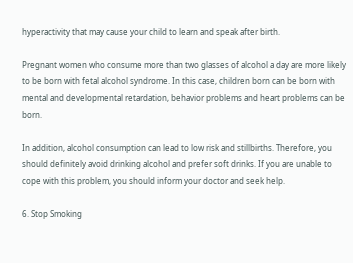hyperactivity that may cause your child to learn and speak after birth.

Pregnant women who consume more than two glasses of alcohol a day are more likely to be born with fetal alcohol syndrome. In this case, children born can be born with mental and developmental retardation, behavior problems and heart problems can be born.

In addition, alcohol consumption can lead to low risk and stillbirths. Therefore, you should definitely avoid drinking alcohol and prefer soft drinks. If you are unable to cope with this problem, you should inform your doctor and seek help.

6. Stop Smoking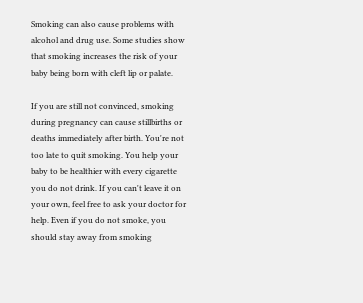Smoking can also cause problems with alcohol and drug use. Some studies show that smoking increases the risk of your baby being born with cleft lip or palate.

If you are still not convinced, smoking during pregnancy can cause stillbirths or deaths immediately after birth. You're not too late to quit smoking. You help your baby to be healthier with every cigarette you do not drink. If you can't leave it on your own, feel free to ask your doctor for help. Even if you do not smoke, you should stay away from smoking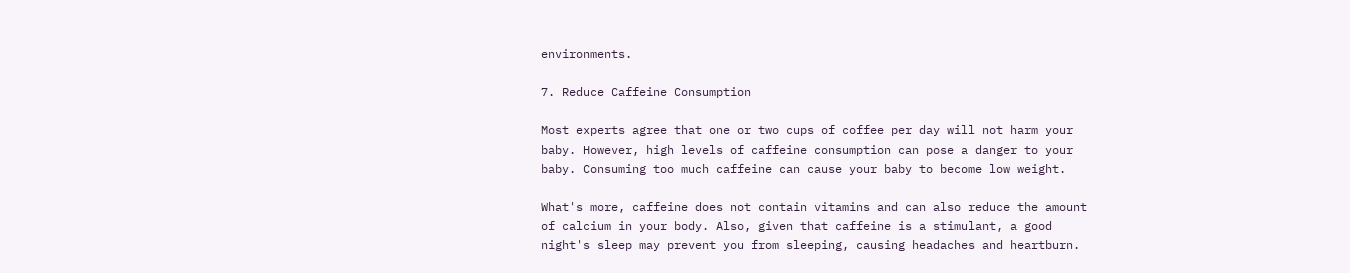environments.

7. Reduce Caffeine Consumption

Most experts agree that one or two cups of coffee per day will not harm your baby. However, high levels of caffeine consumption can pose a danger to your baby. Consuming too much caffeine can cause your baby to become low weight.

What's more, caffeine does not contain vitamins and can also reduce the amount of calcium in your body. Also, given that caffeine is a stimulant, a good night's sleep may prevent you from sleeping, causing headaches and heartburn.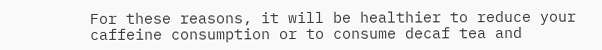For these reasons, it will be healthier to reduce your caffeine consumption or to consume decaf tea and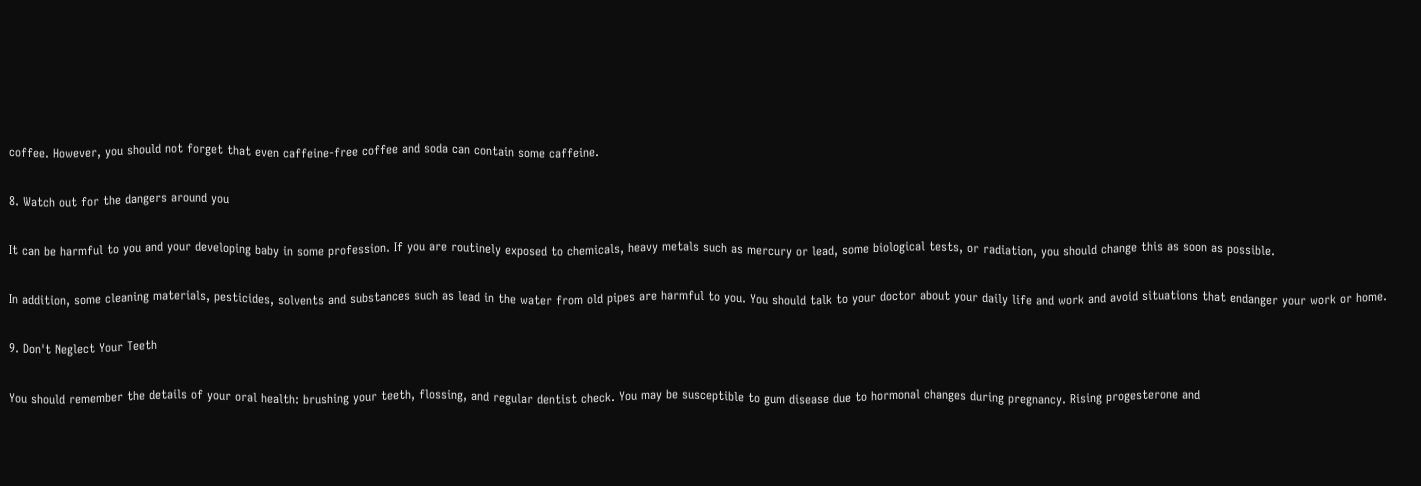coffee. However, you should not forget that even caffeine-free coffee and soda can contain some caffeine.

8. Watch out for the dangers around you

It can be harmful to you and your developing baby in some profession. If you are routinely exposed to chemicals, heavy metals such as mercury or lead, some biological tests, or radiation, you should change this as soon as possible.

In addition, some cleaning materials, pesticides, solvents and substances such as lead in the water from old pipes are harmful to you. You should talk to your doctor about your daily life and work and avoid situations that endanger your work or home.

9. Don't Neglect Your Teeth

You should remember the details of your oral health: brushing your teeth, flossing, and regular dentist check. You may be susceptible to gum disease due to hormonal changes during pregnancy. Rising progesterone and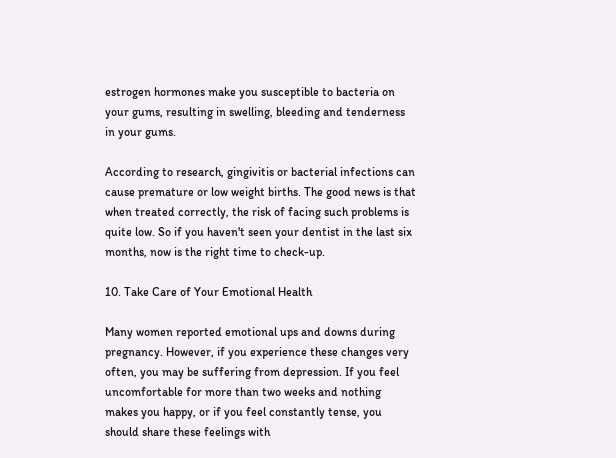estrogen hormones make you susceptible to bacteria on your gums, resulting in swelling, bleeding and tenderness in your gums.

According to research, gingivitis or bacterial infections can cause premature or low weight births. The good news is that when treated correctly, the risk of facing such problems is quite low. So if you haven't seen your dentist in the last six months, now is the right time to check-up.

10. Take Care of Your Emotional Health

Many women reported emotional ups and downs during pregnancy. However, if you experience these changes very often, you may be suffering from depression. If you feel uncomfortable for more than two weeks and nothing makes you happy, or if you feel constantly tense, you should share these feelings with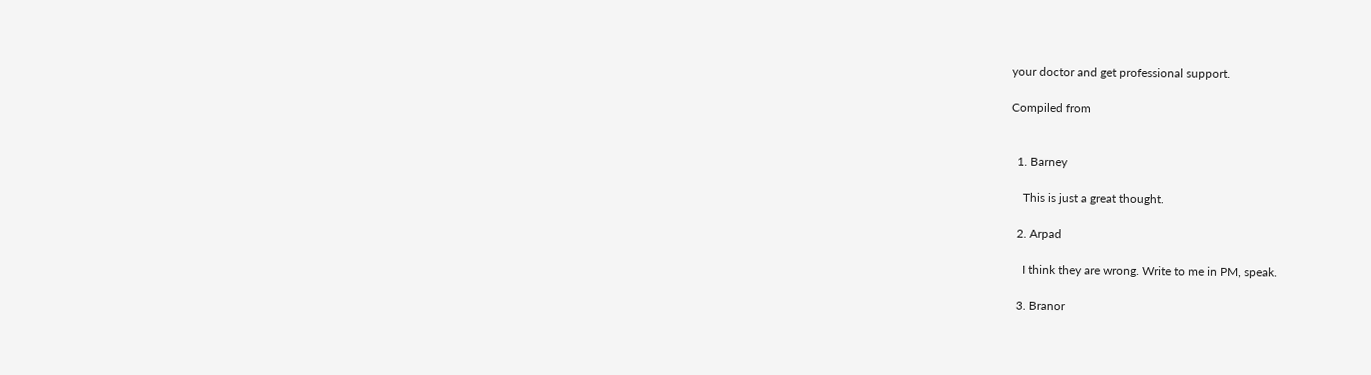your doctor and get professional support.

Compiled from


  1. Barney

    This is just a great thought.

  2. Arpad

    I think they are wrong. Write to me in PM, speak.

  3. Branor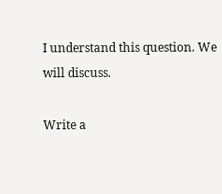I understand this question. We will discuss.

Write a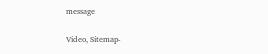message

Video, Sitemap-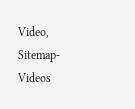Video, Sitemap-Videos